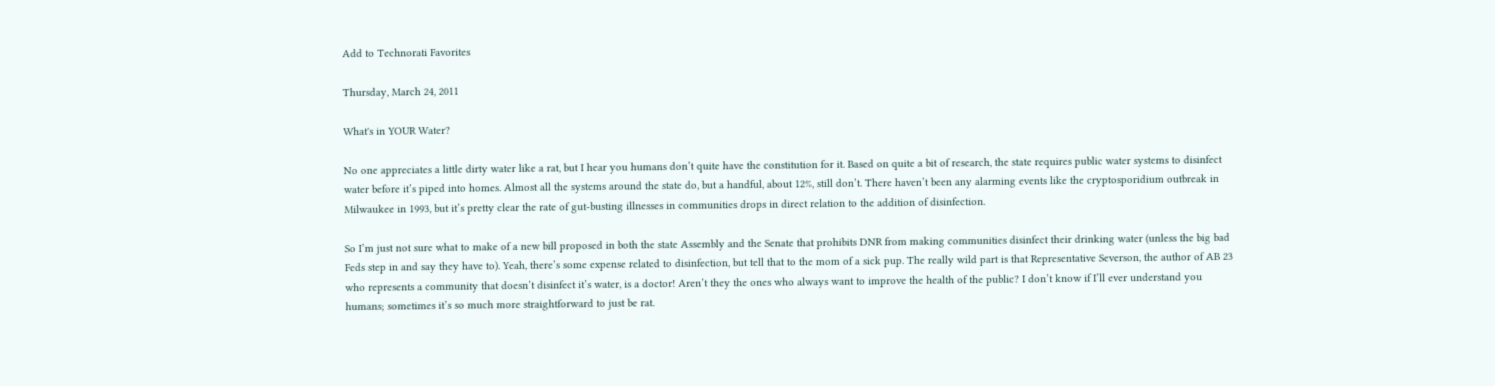Add to Technorati Favorites

Thursday, March 24, 2011

What's in YOUR Water?

No one appreciates a little dirty water like a rat, but I hear you humans don’t quite have the constitution for it. Based on quite a bit of research, the state requires public water systems to disinfect water before it’s piped into homes. Almost all the systems around the state do, but a handful, about 12%, still don’t. There haven’t been any alarming events like the cryptosporidium outbreak in Milwaukee in 1993, but it’s pretty clear the rate of gut-busting illnesses in communities drops in direct relation to the addition of disinfection.

So I’m just not sure what to make of a new bill proposed in both the state Assembly and the Senate that prohibits DNR from making communities disinfect their drinking water (unless the big bad Feds step in and say they have to). Yeah, there’s some expense related to disinfection, but tell that to the mom of a sick pup. The really wild part is that Representative Severson, the author of AB 23 who represents a community that doesn’t disinfect it’s water, is a doctor! Aren’t they the ones who always want to improve the health of the public? I don’t know if I’ll ever understand you humans; sometimes it’s so much more straightforward to just be rat.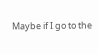Maybe if I go to the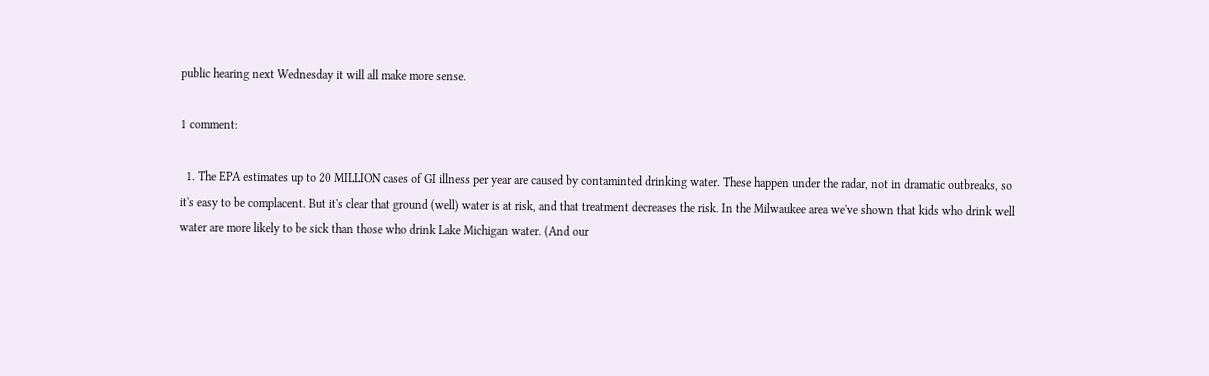public hearing next Wednesday it will all make more sense.

1 comment:

  1. The EPA estimates up to 20 MILLION cases of GI illness per year are caused by contaminted drinking water. These happen under the radar, not in dramatic outbreaks, so it's easy to be complacent. But it's clear that ground (well) water is at risk, and that treatment decreases the risk. In the Milwaukee area we've shown that kids who drink well water are more likely to be sick than those who drink Lake Michigan water. (And our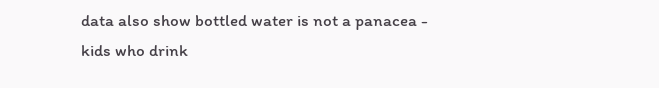data also show bottled water is not a panacea - kids who drink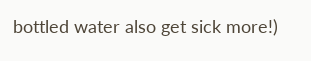bottled water also get sick more!)